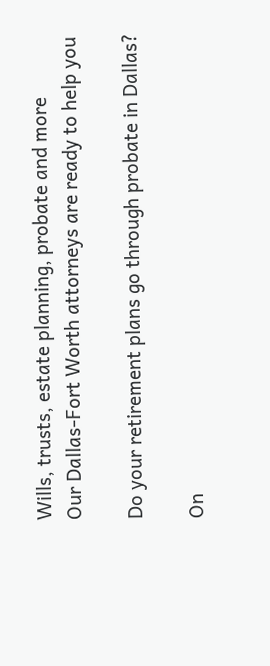Wills, trusts, estate planning, probate and more
Our Dallas-Fort Worth attorneys are ready to help you

Do your retirement plans go through probate in Dallas?

On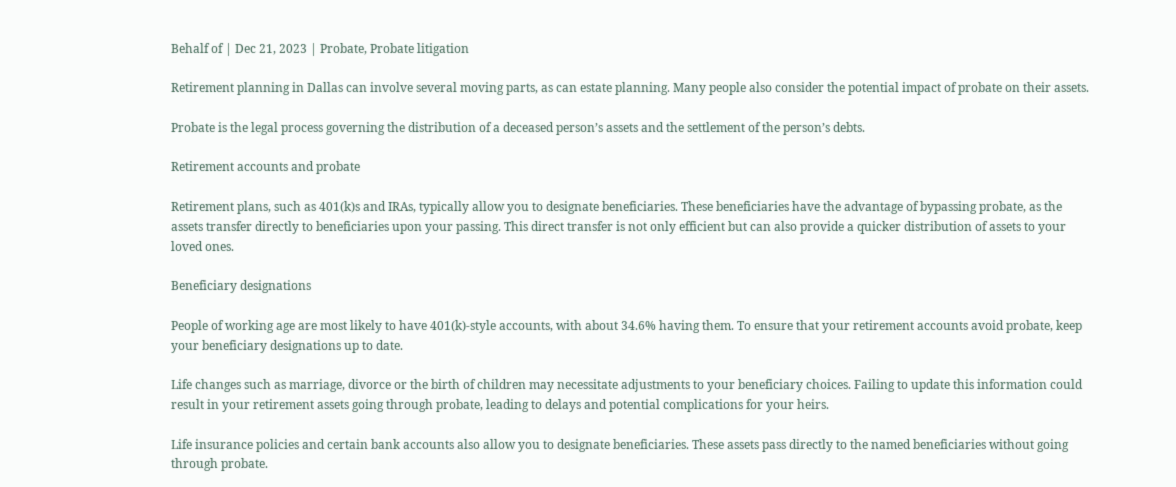Behalf of | Dec 21, 2023 | Probate, Probate litigation

Retirement planning in Dallas can involve several moving parts, as can estate planning. Many people also consider the potential impact of probate on their assets.

Probate is the legal process governing the distribution of a deceased person’s assets and the settlement of the person’s debts.

Retirement accounts and probate

Retirement plans, such as 401(k)s and IRAs, typically allow you to designate beneficiaries. These beneficiaries have the advantage of bypassing probate, as the assets transfer directly to beneficiaries upon your passing. This direct transfer is not only efficient but can also provide a quicker distribution of assets to your loved ones.

Beneficiary designations

People of working age are most likely to have 401(k)-style accounts, with about 34.6% having them. To ensure that your retirement accounts avoid probate, keep your beneficiary designations up to date.

Life changes such as marriage, divorce or the birth of children may necessitate adjustments to your beneficiary choices. Failing to update this information could result in your retirement assets going through probate, leading to delays and potential complications for your heirs.

Life insurance policies and certain bank accounts also allow you to designate beneficiaries. These assets pass directly to the named beneficiaries without going through probate.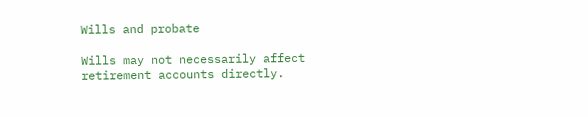Wills and probate

Wills may not necessarily affect retirement accounts directly.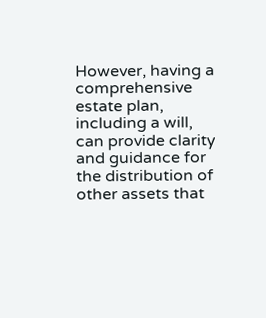However, having a comprehensive estate plan, including a will, can provide clarity and guidance for the distribution of other assets that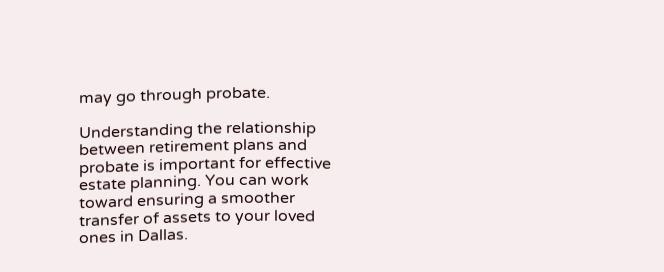may go through probate.

Understanding the relationship between retirement plans and probate is important for effective estate planning. You can work toward ensuring a smoother transfer of assets to your loved ones in Dallas.